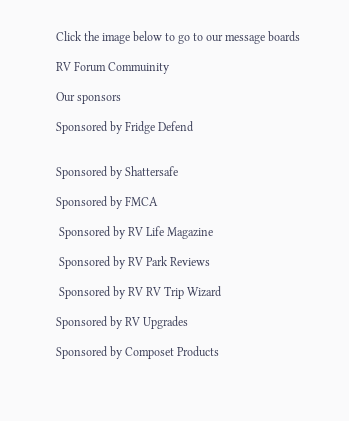Click the image below to go to our message boards

RV Forum Commuinity

Our sponsors

Sponsored by Fridge Defend


Sponsored by Shattersafe

Sponsored by FMCA

 Sponsored by RV Life Magazine

 Sponsored by RV Park Reviews

 Sponsored by RV RV Trip Wizard

Sponsored by RV Upgrades

Sponsored by Composet Products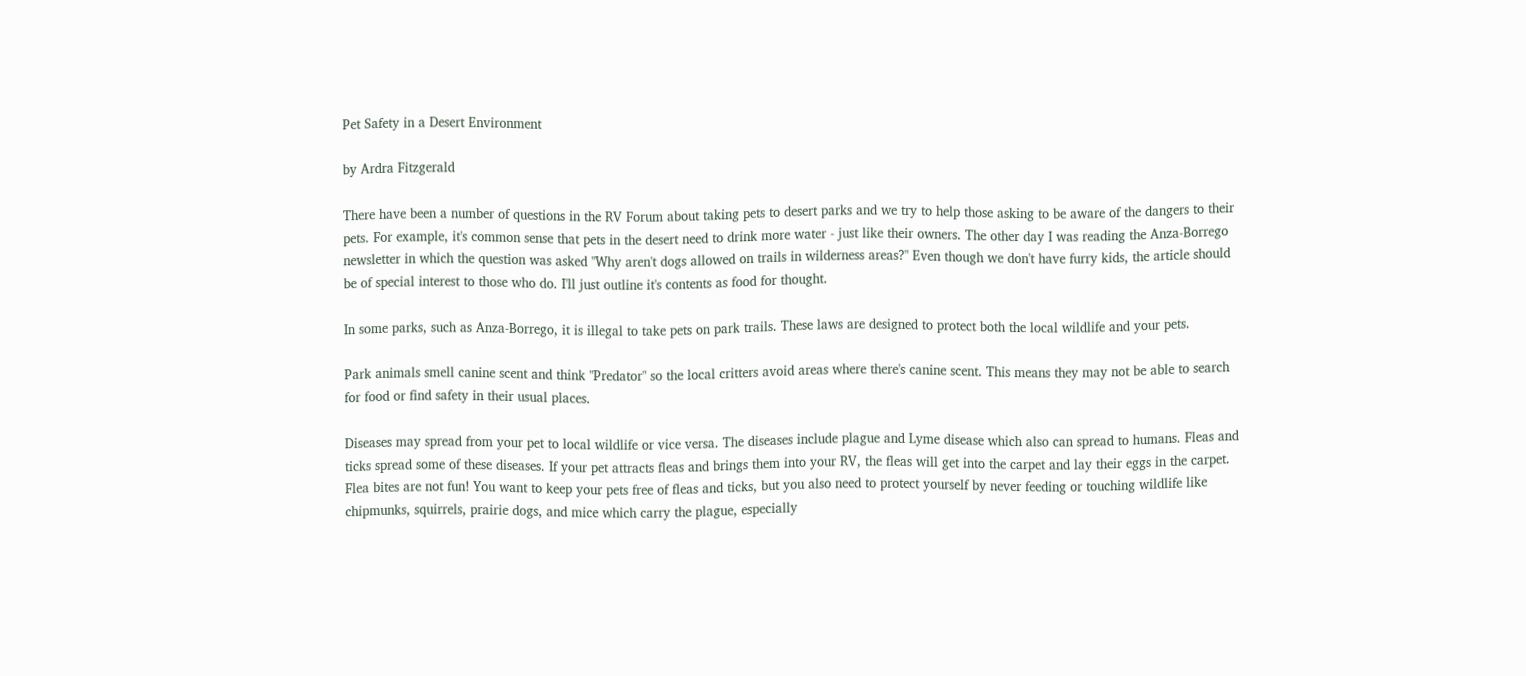Pet Safety in a Desert Environment

by Ardra Fitzgerald

There have been a number of questions in the RV Forum about taking pets to desert parks and we try to help those asking to be aware of the dangers to their pets. For example, it's common sense that pets in the desert need to drink more water - just like their owners. The other day I was reading the Anza-Borrego newsletter in which the question was asked "Why aren't dogs allowed on trails in wilderness areas?" Even though we don't have furry kids, the article should be of special interest to those who do. I'll just outline it's contents as food for thought.

In some parks, such as Anza-Borrego, it is illegal to take pets on park trails. These laws are designed to protect both the local wildlife and your pets.

Park animals smell canine scent and think "Predator" so the local critters avoid areas where there's canine scent. This means they may not be able to search for food or find safety in their usual places.

Diseases may spread from your pet to local wildlife or vice versa. The diseases include plague and Lyme disease which also can spread to humans. Fleas and ticks spread some of these diseases. If your pet attracts fleas and brings them into your RV, the fleas will get into the carpet and lay their eggs in the carpet. Flea bites are not fun! You want to keep your pets free of fleas and ticks, but you also need to protect yourself by never feeding or touching wildlife like chipmunks, squirrels, prairie dogs, and mice which carry the plague, especially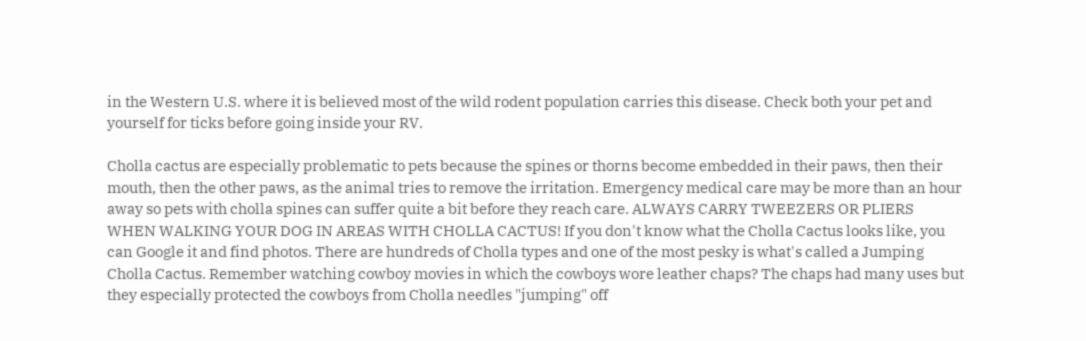in the Western U.S. where it is believed most of the wild rodent population carries this disease. Check both your pet and yourself for ticks before going inside your RV.

Cholla cactus are especially problematic to pets because the spines or thorns become embedded in their paws, then their mouth, then the other paws, as the animal tries to remove the irritation. Emergency medical care may be more than an hour away so pets with cholla spines can suffer quite a bit before they reach care. ALWAYS CARRY TWEEZERS OR PLIERS WHEN WALKING YOUR DOG IN AREAS WITH CHOLLA CACTUS! If you don't know what the Cholla Cactus looks like, you can Google it and find photos. There are hundreds of Cholla types and one of the most pesky is what's called a Jumping Cholla Cactus. Remember watching cowboy movies in which the cowboys wore leather chaps? The chaps had many uses but they especially protected the cowboys from Cholla needles "jumping" off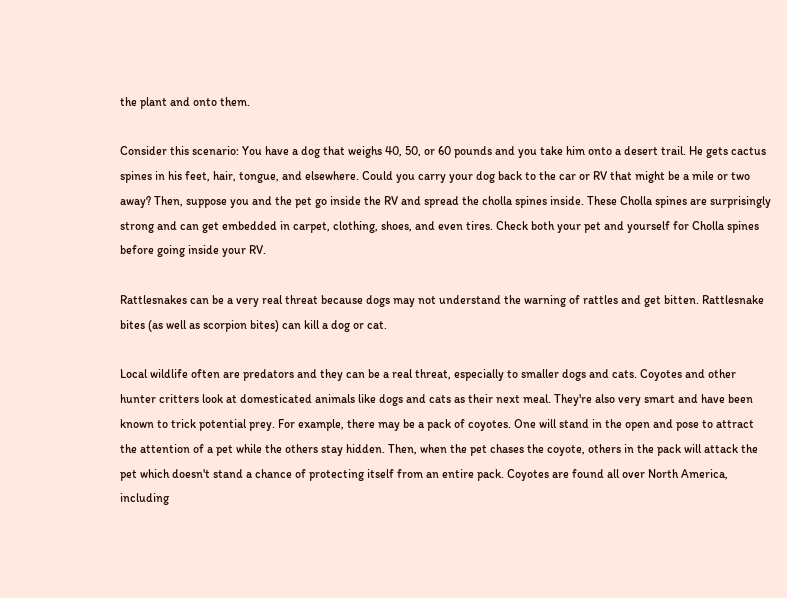the plant and onto them.

Consider this scenario: You have a dog that weighs 40, 50, or 60 pounds and you take him onto a desert trail. He gets cactus spines in his feet, hair, tongue, and elsewhere. Could you carry your dog back to the car or RV that might be a mile or two away? Then, suppose you and the pet go inside the RV and spread the cholla spines inside. These Cholla spines are surprisingly strong and can get embedded in carpet, clothing, shoes, and even tires. Check both your pet and yourself for Cholla spines before going inside your RV.

Rattlesnakes can be a very real threat because dogs may not understand the warning of rattles and get bitten. Rattlesnake bites (as well as scorpion bites) can kill a dog or cat.

Local wildlife often are predators and they can be a real threat, especially to smaller dogs and cats. Coyotes and other hunter critters look at domesticated animals like dogs and cats as their next meal. They're also very smart and have been known to trick potential prey. For example, there may be a pack of coyotes. One will stand in the open and pose to attract the attention of a pet while the others stay hidden. Then, when the pet chases the coyote, others in the pack will attack the pet which doesn't stand a chance of protecting itself from an entire pack. Coyotes are found all over North America, including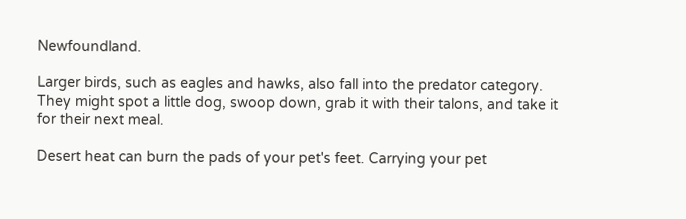Newfoundland.

Larger birds, such as eagles and hawks, also fall into the predator category. They might spot a little dog, swoop down, grab it with their talons, and take it for their next meal.

Desert heat can burn the pads of your pet's feet. Carrying your pet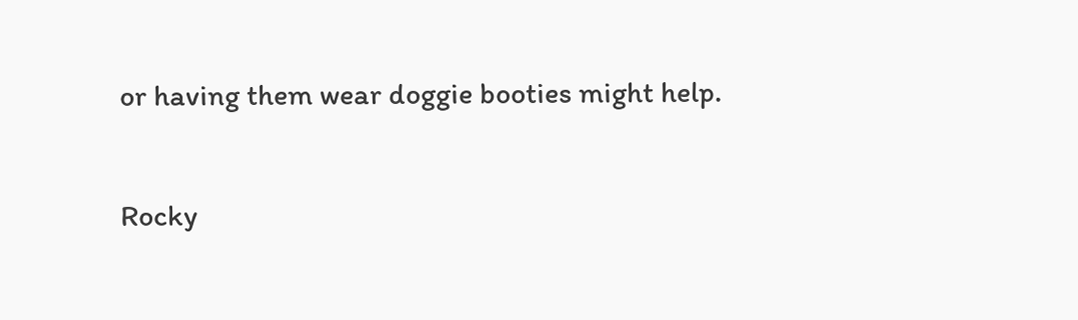or having them wear doggie booties might help.

Rocky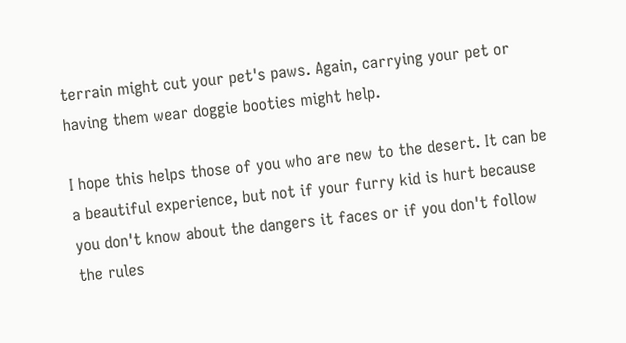terrain might cut your pet's paws. Again, carrying your pet or having them wear doggie booties might help.

I hope this helps those of you who are new to the desert. It can be a beautiful experience, but not if your furry kid is hurt because you don't know about the dangers it faces or if you don't follow the rules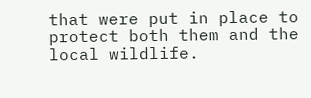that were put in place to protect both them and the local wildlife.